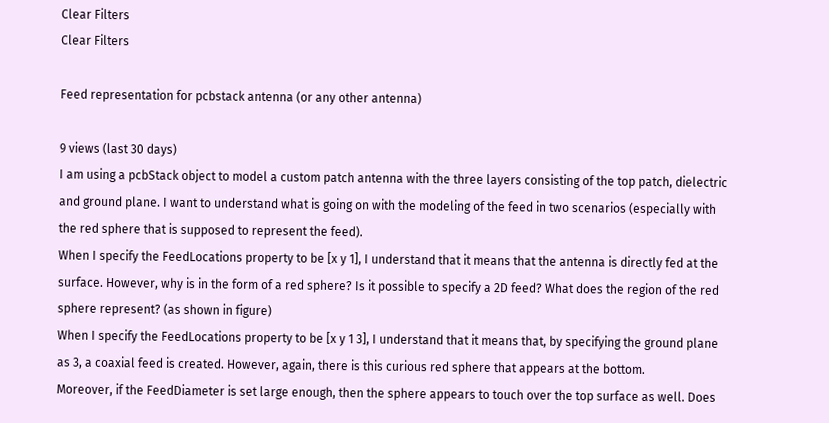Clear Filters
Clear Filters

Feed representation for pcbstack antenna (or any other antenna)

9 views (last 30 days)
I am using a pcbStack object to model a custom patch antenna with the three layers consisting of the top patch, dielectric and ground plane. I want to understand what is going on with the modeling of the feed in two scenarios (especially with the red sphere that is supposed to represent the feed).
When I specify the FeedLocations property to be [x y 1], I understand that it means that the antenna is directly fed at the surface. However, why is in the form of a red sphere? Is it possible to specify a 2D feed? What does the region of the red sphere represent? (as shown in figure)
When I specify the FeedLocations property to be [x y 1 3], I understand that it means that, by specifying the ground plane as 3, a coaxial feed is created. However, again, there is this curious red sphere that appears at the bottom.
Moreover, if the FeedDiameter is set large enough, then the sphere appears to touch over the top surface as well. Does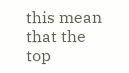this mean that the top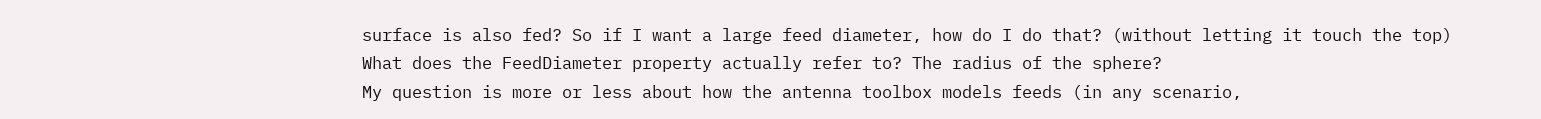surface is also fed? So if I want a large feed diameter, how do I do that? (without letting it touch the top)
What does the FeedDiameter property actually refer to? The radius of the sphere?
My question is more or less about how the antenna toolbox models feeds (in any scenario,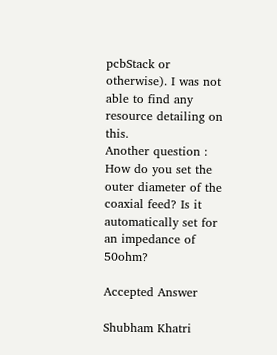pcbStack or otherwise). I was not able to find any resource detailing on this.
Another question : How do you set the outer diameter of the coaxial feed? Is it automatically set for an impedance of 50ohm?

Accepted Answer

Shubham Khatri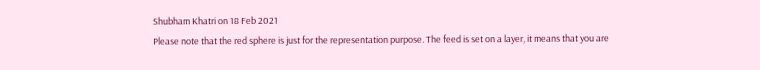Shubham Khatri on 18 Feb 2021
Please note that the red sphere is just for the representation purpose. The feed is set on a layer, it means that you are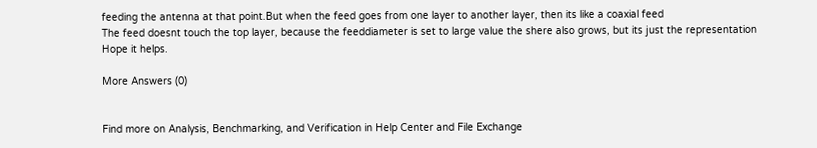feeding the antenna at that point.But when the feed goes from one layer to another layer, then its like a coaxial feed
The feed doesnt touch the top layer, because the feeddiameter is set to large value the shere also grows, but its just the representation
Hope it helps.

More Answers (0)


Find more on Analysis, Benchmarking, and Verification in Help Center and File Exchange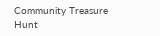Community Treasure Hunt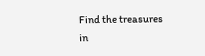Find the treasures in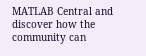MATLAB Central and discover how the community can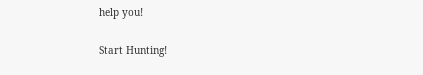help you!

Start Hunting!